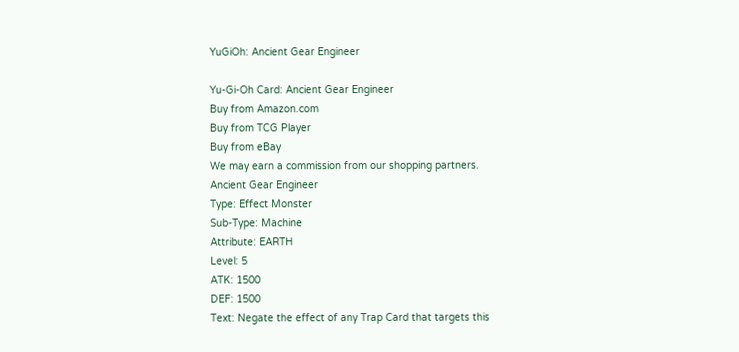YuGiOh: Ancient Gear Engineer

Yu-Gi-Oh Card: Ancient Gear Engineer
Buy from Amazon.com
Buy from TCG Player
Buy from eBay
We may earn a commission from our shopping partners.
Ancient Gear Engineer
Type: Effect Monster
Sub-Type: Machine
Attribute: EARTH
Level: 5
ATK: 1500
DEF: 1500
Text: Negate the effect of any Trap Card that targets this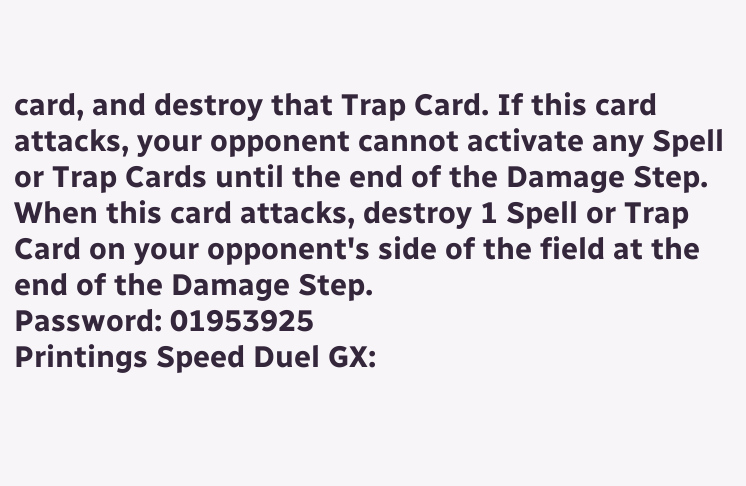card, and destroy that Trap Card. If this card attacks, your opponent cannot activate any Spell or Trap Cards until the end of the Damage Step. When this card attacks, destroy 1 Spell or Trap Card on your opponent's side of the field at the end of the Damage Step.
Password: 01953925
Printings Speed Duel GX: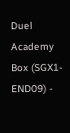Duel Academy Box (SGX1-END09) -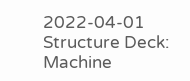2022-04-01
Structure Deck: Machine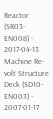Reactor (SR03-EN008) - 2017-04-13
Machine Re-volt Structure Deck (SD10-EN003) - 2007-01-17